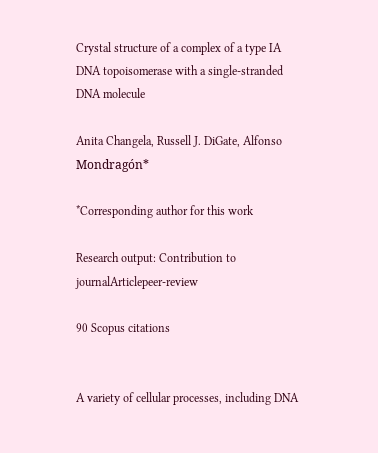Crystal structure of a complex of a type IA DNA topoisomerase with a single-stranded DNA molecule

Anita Changela, Russell J. DiGate, Alfonso Mondragón*

*Corresponding author for this work

Research output: Contribution to journalArticlepeer-review

90 Scopus citations


A variety of cellular processes, including DNA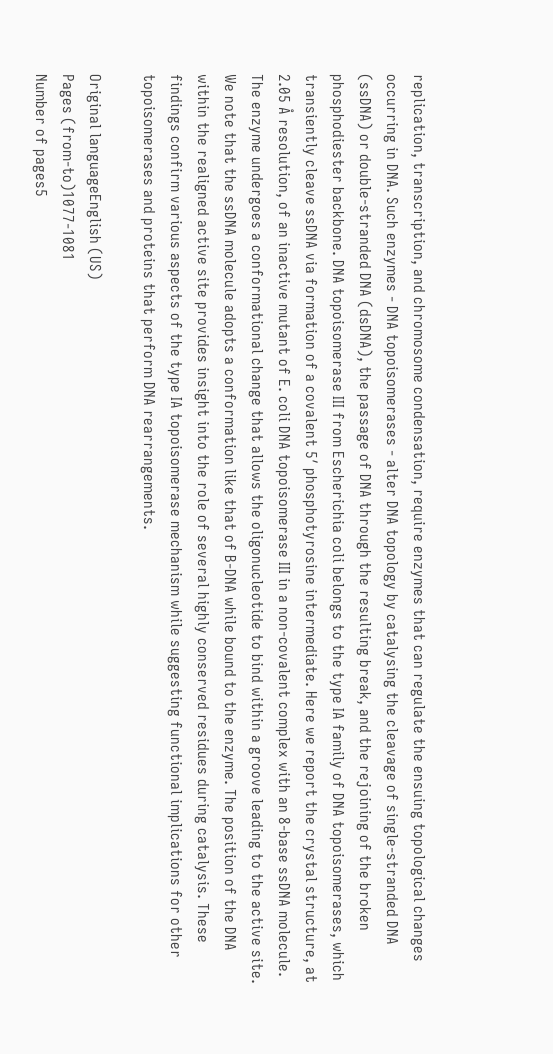replication, transcription, and chromosome condensation, require enzymes that can regulate the ensuing topological changes occurring in DNA. Such enzymes - DNA topoisomerases - alter DNA topology by catalysing the cleavage of single-stranded DNA (ssDNA) or double-stranded DNA (dsDNA), the passage of DNA through the resulting break, and the rejoining of the broken phosphodiester backbone. DNA topoisomerase III from Escherichia coli belongs to the type IA family of DNA topoisomerases, which transiently cleave ssDNA via formation of a covalent 5′ phosphotyrosine intermediate. Here we report the crystal structure, at 2.05 Å resolution, of an inactive mutant of E. coli DNA topoisomerase III in a non-covalent complex with an 8-base ssDNA molecule. The enzyme undergoes a conformational change that allows the oligonucleotide to bind within a groove leading to the active site. We note that the ssDNA molecule adopts a conformation like that of B-DNA while bound to the enzyme. The position of the DNA within the realigned active site provides insight into the role of several highly conserved residues during catalysis. These findings confirm various aspects of the type IA topoisomerase mechanism while suggesting functional implications for other topoisomerases and proteins that perform DNA rearrangements.

Original languageEnglish (US)
Pages (from-to)1077-1081
Number of pages5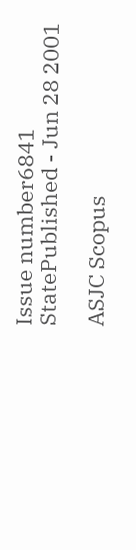Issue number6841
StatePublished - Jun 28 2001

ASJC Scopus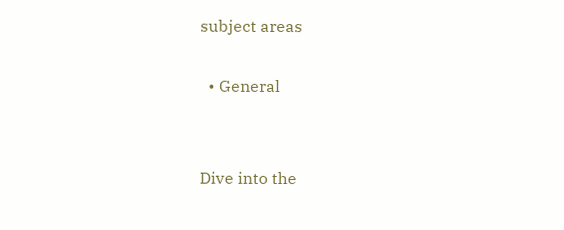subject areas

  • General


Dive into the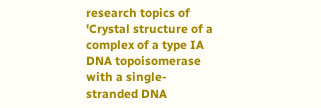research topics of 'Crystal structure of a complex of a type IA DNA topoisomerase with a single-stranded DNA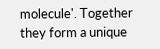molecule'. Together they form a unique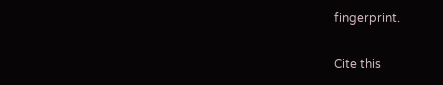fingerprint.

Cite this